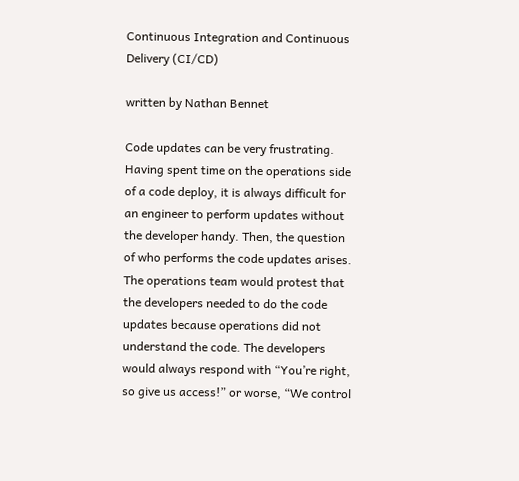Continuous Integration and Continuous Delivery (CI/CD)

written by Nathan Bennet

Code updates can be very frustrating. Having spent time on the operations side of a code deploy, it is always difficult for an engineer to perform updates without the developer handy. Then, the question of who performs the code updates arises. The operations team would protest that the developers needed to do the code updates because operations did not understand the code. The developers would always respond with “You’re right, so give us access!” or worse, “We control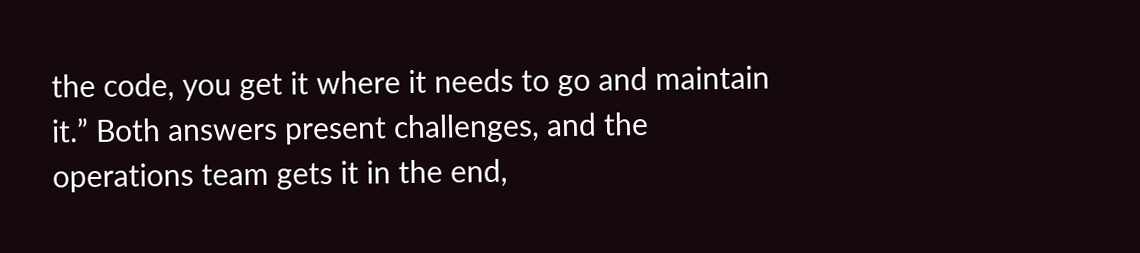the code, you get it where it needs to go and maintain it.” Both answers present challenges, and the operations team gets it in the end,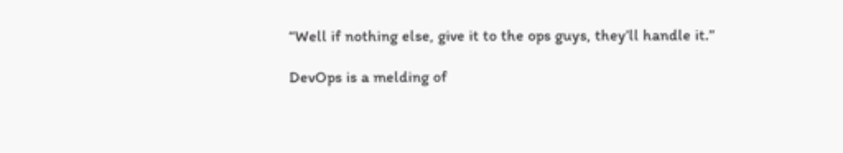“Well if nothing else, give it to the ops guys, they’ll handle it.”

DevOps is a melding of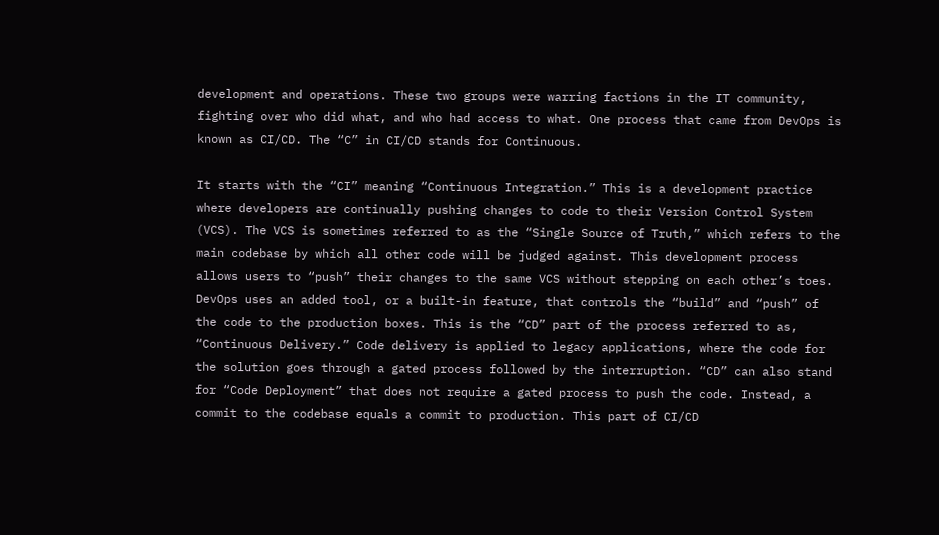development and operations. These two groups were warring factions in the IT community, fighting over who did what, and who had access to what. One process that came from DevOps is known as CI/CD. The “C” in CI/CD stands for Continuous.

It starts with the “CI” meaning “Continuous Integration.” This is a development practice where developers are continually pushing changes to code to their Version Control System (VCS). The VCS is sometimes referred to as the “Single Source of Truth,” which refers to the main codebase by which all other code will be judged against. This development process allows users to “push” their changes to the same VCS without stepping on each other’s toes. DevOps uses an added tool, or a built-in feature, that controls the “build” and “push” of the code to the production boxes. This is the “CD” part of the process referred to as, “Continuous Delivery.” Code delivery is applied to legacy applications, where the code for the solution goes through a gated process followed by the interruption. “CD” can also stand for “Code Deployment” that does not require a gated process to push the code. Instead, a commit to the codebase equals a commit to production. This part of CI/CD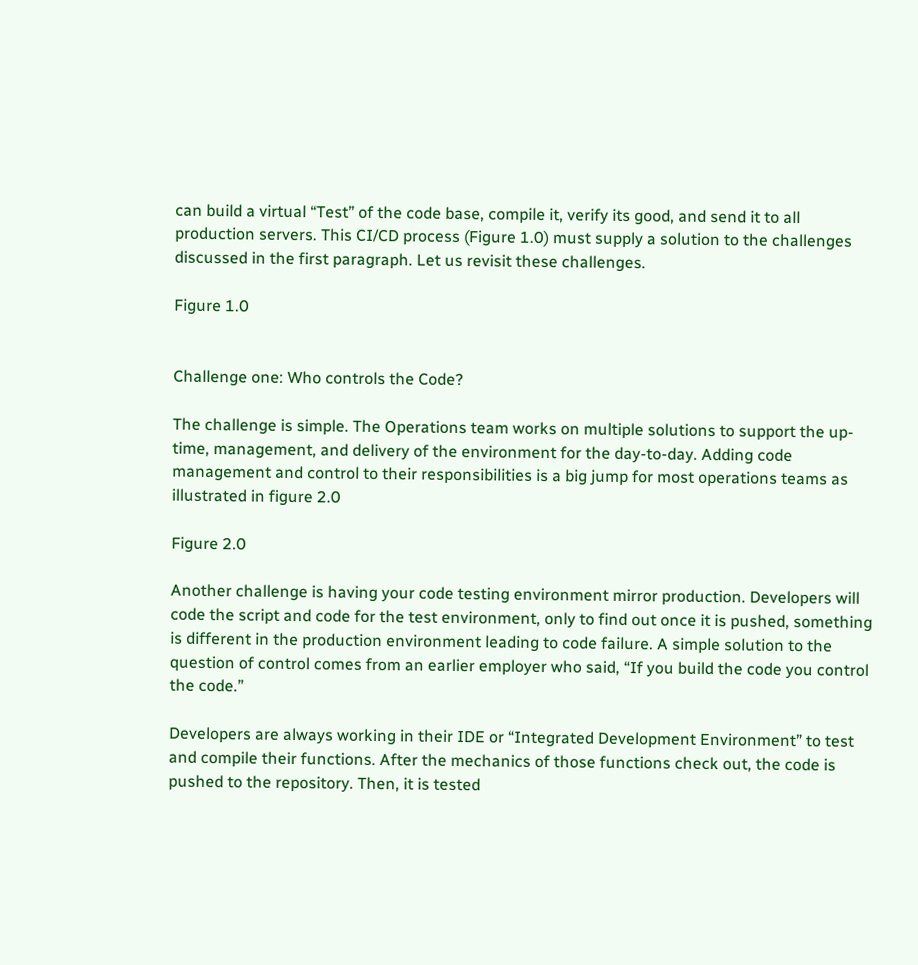can build a virtual “Test” of the code base, compile it, verify its good, and send it to all production servers. This CI/CD process (Figure 1.0) must supply a solution to the challenges discussed in the first paragraph. Let us revisit these challenges.

Figure 1.0


Challenge one: Who controls the Code?

The challenge is simple. The Operations team works on multiple solutions to support the up-time, management, and delivery of the environment for the day-to-day. Adding code management and control to their responsibilities is a big jump for most operations teams as illustrated in figure 2.0

Figure 2.0

Another challenge is having your code testing environment mirror production. Developers will code the script and code for the test environment, only to find out once it is pushed, something is different in the production environment leading to code failure. A simple solution to the question of control comes from an earlier employer who said, “If you build the code you control the code.”

Developers are always working in their IDE or “Integrated Development Environment” to test and compile their functions. After the mechanics of those functions check out, the code is pushed to the repository. Then, it is tested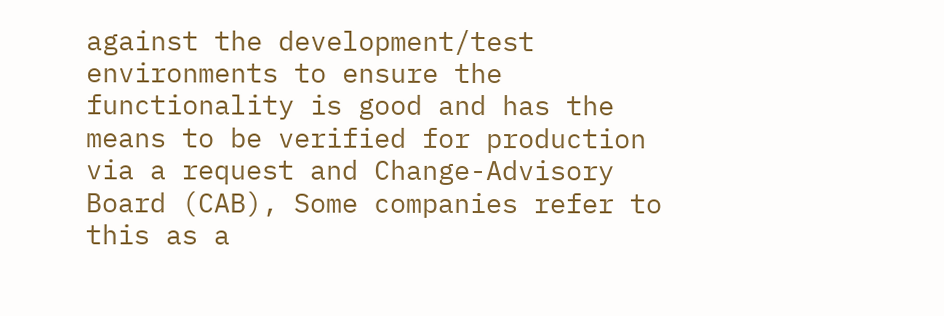against the development/test environments to ensure the functionality is good and has the means to be verified for production via a request and Change-Advisory Board (CAB), Some companies refer to this as a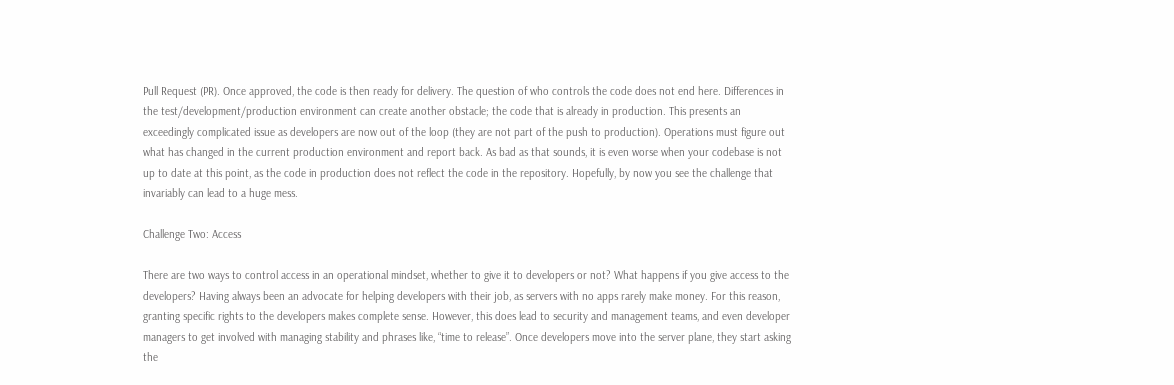Pull Request (PR). Once approved, the code is then ready for delivery. The question of who controls the code does not end here. Differences in the test/development/production environment can create another obstacle; the code that is already in production. This presents an exceedingly complicated issue as developers are now out of the loop (they are not part of the push to production). Operations must figure out what has changed in the current production environment and report back. As bad as that sounds, it is even worse when your codebase is not up to date at this point, as the code in production does not reflect the code in the repository. Hopefully, by now you see the challenge that invariably can lead to a huge mess.

Challenge Two: Access

There are two ways to control access in an operational mindset, whether to give it to developers or not? What happens if you give access to the developers? Having always been an advocate for helping developers with their job, as servers with no apps rarely make money. For this reason, granting specific rights to the developers makes complete sense. However, this does lead to security and management teams, and even developer managers to get involved with managing stability and phrases like, “time to release”. Once developers move into the server plane, they start asking the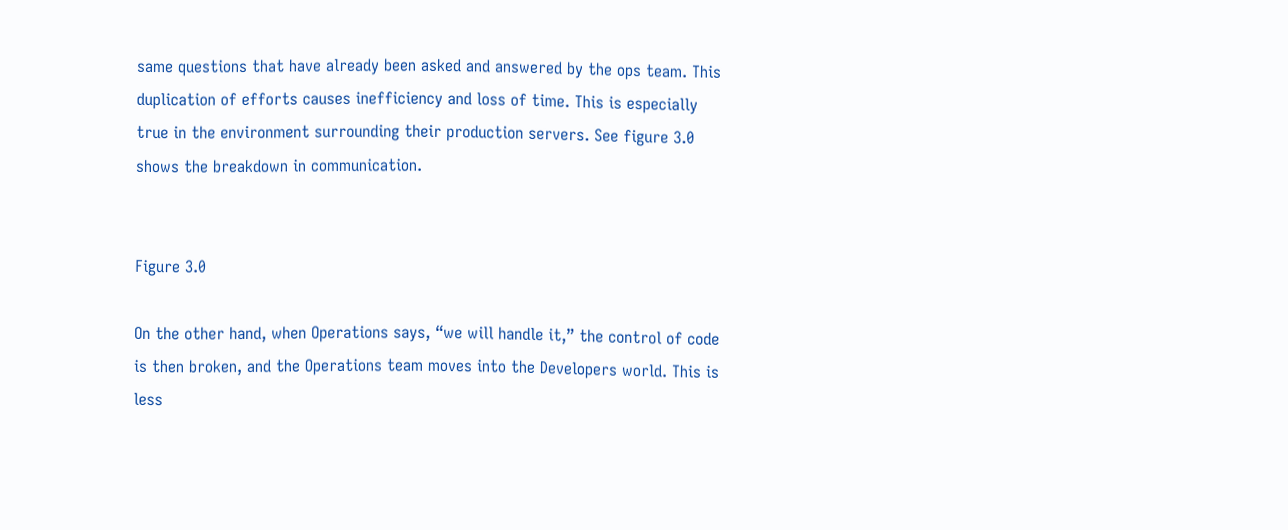same questions that have already been asked and answered by the ops team. This duplication of efforts causes inefficiency and loss of time. This is especially true in the environment surrounding their production servers. See figure 3.0 shows the breakdown in communication.


Figure 3.0

On the other hand, when Operations says, “we will handle it,” the control of code is then broken, and the Operations team moves into the Developers world. This is less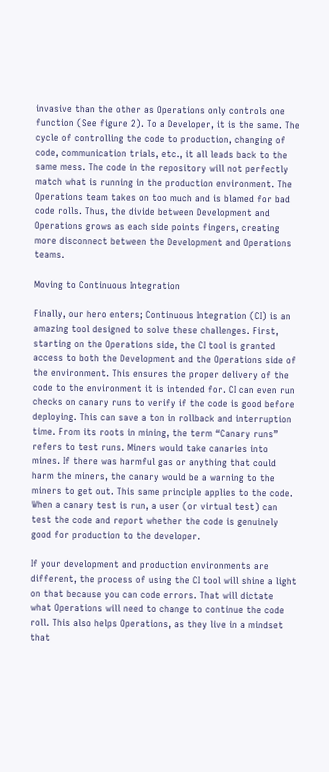invasive than the other as Operations only controls one function (See figure 2). To a Developer, it is the same. The cycle of controlling the code to production, changing of code, communication trials, etc., it all leads back to the same mess. The code in the repository will not perfectly match what is running in the production environment. The Operations team takes on too much and is blamed for bad code rolls. Thus, the divide between Development and Operations grows as each side points fingers, creating more disconnect between the Development and Operations teams.

Moving to Continuous Integration

Finally, our hero enters; Continuous Integration (CI) is an amazing tool designed to solve these challenges. First, starting on the Operations side, the CI tool is granted access to both the Development and the Operations side of the environment. This ensures the proper delivery of the code to the environment it is intended for. CI can even run checks on canary runs to verify if the code is good before deploying. This can save a ton in rollback and interruption time. From its roots in mining, the term “Canary runs” refers to test runs. Miners would take canaries into mines. If there was harmful gas or anything that could harm the miners, the canary would be a warning to the miners to get out. This same principle applies to the code. When a canary test is run, a user (or virtual test) can test the code and report whether the code is genuinely good for production to the developer.

If your development and production environments are different, the process of using the CI tool will shine a light on that because you can code errors. That will dictate what Operations will need to change to continue the code roll. This also helps Operations, as they live in a mindset that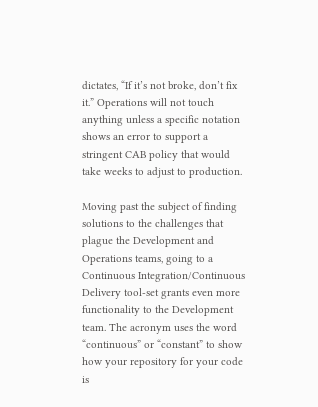dictates, “If it’s not broke, don’t fix it.” Operations will not touch anything unless a specific notation shows an error to support a stringent CAB policy that would take weeks to adjust to production.

Moving past the subject of finding solutions to the challenges that plague the Development and Operations teams, going to a Continuous Integration/Continuous Delivery tool-set grants even more functionality to the Development team. The acronym uses the word “continuous” or “constant” to show how your repository for your code is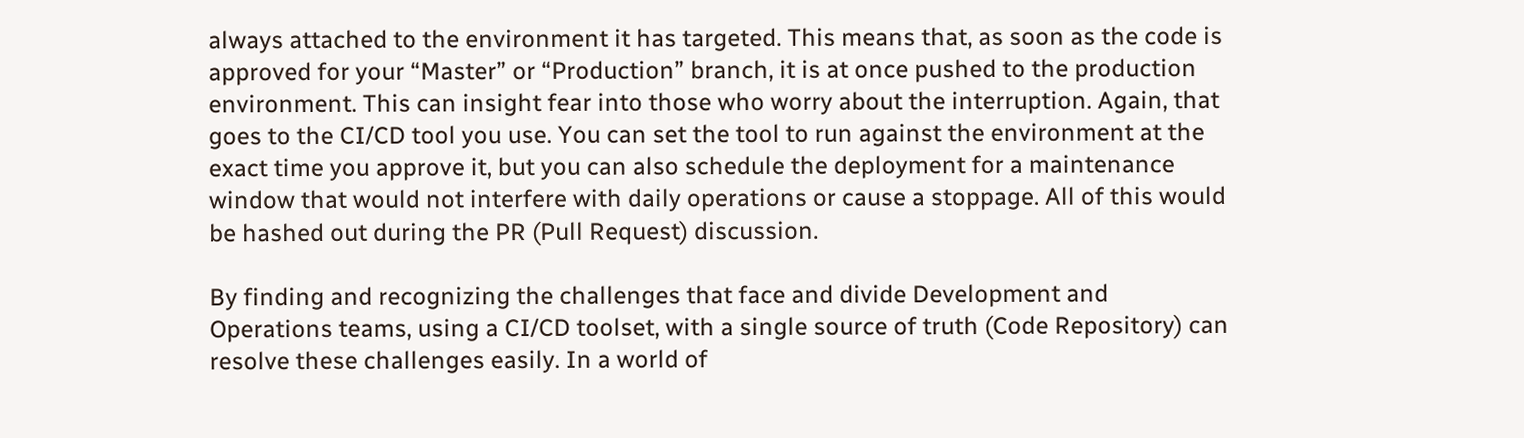always attached to the environment it has targeted. This means that, as soon as the code is approved for your “Master” or “Production” branch, it is at once pushed to the production environment. This can insight fear into those who worry about the interruption. Again, that goes to the CI/CD tool you use. You can set the tool to run against the environment at the exact time you approve it, but you can also schedule the deployment for a maintenance window that would not interfere with daily operations or cause a stoppage. All of this would be hashed out during the PR (Pull Request) discussion.

By finding and recognizing the challenges that face and divide Development and Operations teams, using a CI/CD toolset, with a single source of truth (Code Repository) can resolve these challenges easily. In a world of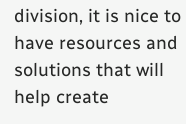division, it is nice to have resources and solutions that will help create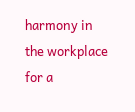harmony in the workplace for a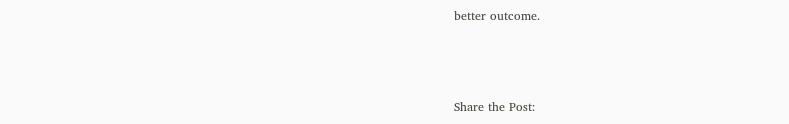better outcome.



Share the Post: